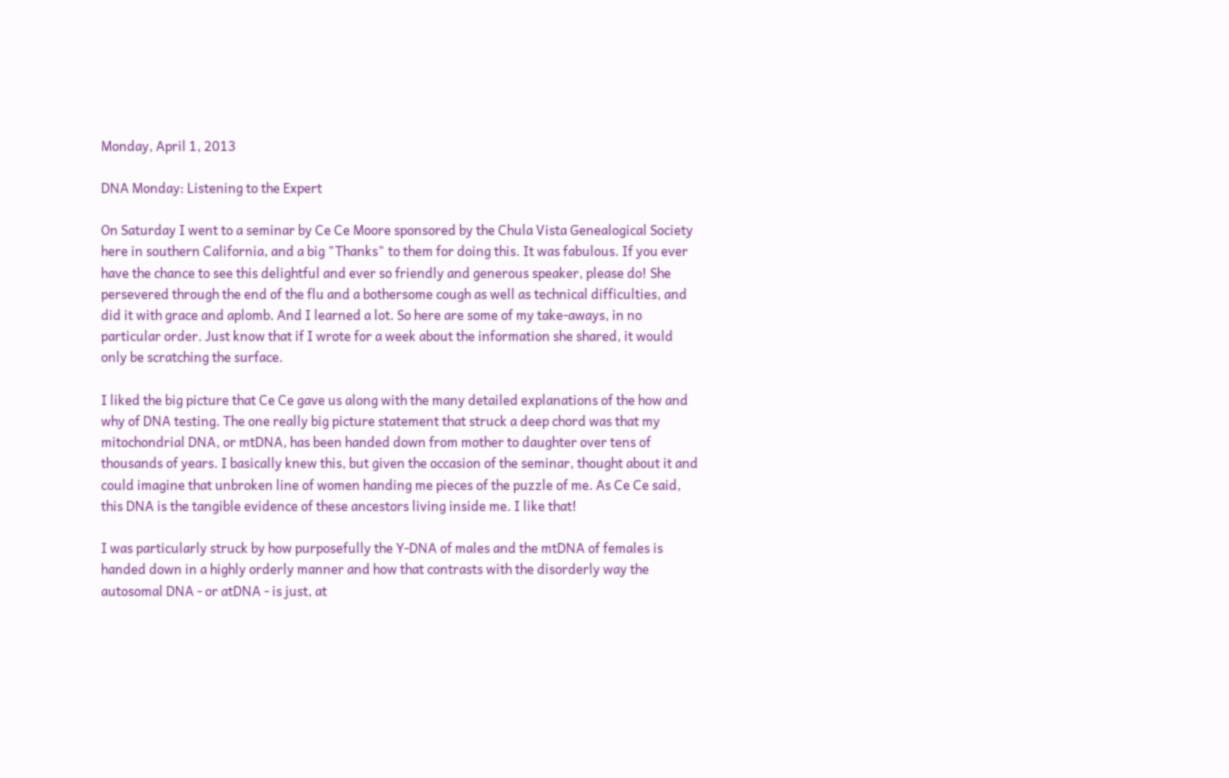Monday, April 1, 2013

DNA Monday: Listening to the Expert

On Saturday I went to a seminar by Ce Ce Moore sponsored by the Chula Vista Genealogical Society here in southern California, and a big "Thanks" to them for doing this. It was fabulous. If you ever have the chance to see this delightful and ever so friendly and generous speaker, please do! She persevered through the end of the flu and a bothersome cough as well as technical difficulties, and did it with grace and aplomb. And I learned a lot. So here are some of my take-aways, in no particular order. Just know that if I wrote for a week about the information she shared, it would only be scratching the surface.

I liked the big picture that Ce Ce gave us along with the many detailed explanations of the how and why of DNA testing. The one really big picture statement that struck a deep chord was that my mitochondrial DNA, or mtDNA, has been handed down from mother to daughter over tens of thousands of years. I basically knew this, but given the occasion of the seminar, thought about it and could imagine that unbroken line of women handing me pieces of the puzzle of me. As Ce Ce said, this DNA is the tangible evidence of these ancestors living inside me. I like that!

I was particularly struck by how purposefully the Y-DNA of males and the mtDNA of females is handed down in a highly orderly manner and how that contrasts with the disorderly way the autosomal DNA - or atDNA - is just, at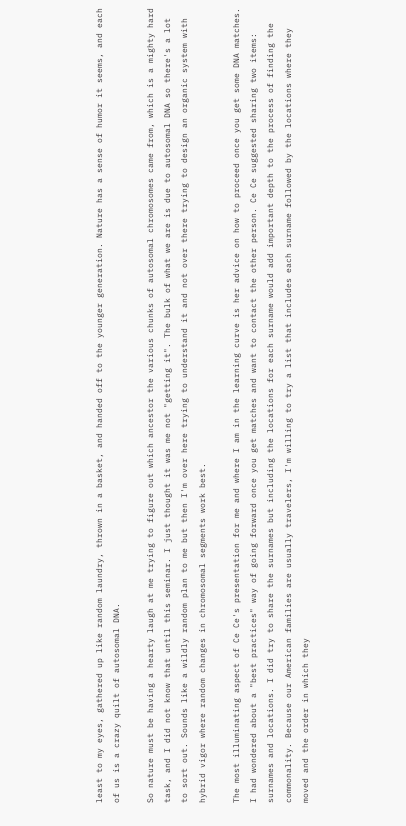least to my eyes, gathered up like random laundry, thrown in a basket, and handed off to the younger generation. Nature has a sense of humor it seems, and each of us is a crazy quilt of autosomal DNA.

So nature must be having a hearty laugh at me trying to figure out which ancestor the various chunks of autosomal chromosomes came from, which is a mighty hard task, and I did not know that until this seminar. I just thought it was me not "getting it". The bulk of what we are is due to autosomal DNA so there's a lot to sort out. Sounds like a wildly random plan to me but then I'm over here trying to understand it and not over there trying to design an organic system with hybrid vigor where random changes in chromosomal segments work best.

The most illuminating aspect of Ce Ce's presentation for me and where I am in the learning curve is her advice on how to proceed once you get some DNA matches. I had wondered about a "best practices" way of going forward once you get matches and want to contact the other person. Ce Ce suggested sharing two items: surnames and locations. I did try to share the surnames but including the locations for each surname would add important depth to the process of finding the commonality. Because our American families are usually travelers, I'm willing to try a list that includes each surname followed by the locations where they moved and the order in which they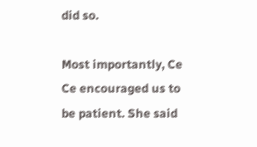did so.

Most importantly, Ce Ce encouraged us to be patient. She said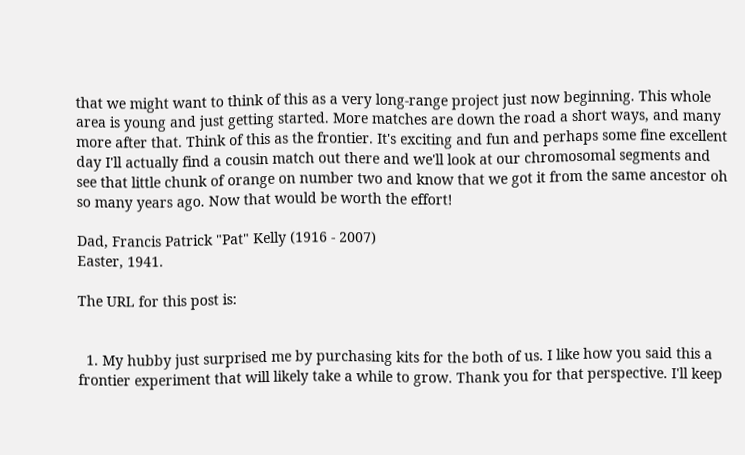that we might want to think of this as a very long-range project just now beginning. This whole area is young and just getting started. More matches are down the road a short ways, and many more after that. Think of this as the frontier. It's exciting and fun and perhaps some fine excellent day I'll actually find a cousin match out there and we'll look at our chromosomal segments and see that little chunk of orange on number two and know that we got it from the same ancestor oh so many years ago. Now that would be worth the effort!

Dad, Francis Patrick "Pat" Kelly (1916 - 2007)
Easter, 1941.

The URL for this post is:


  1. My hubby just surprised me by purchasing kits for the both of us. I like how you said this a frontier experiment that will likely take a while to grow. Thank you for that perspective. I'll keep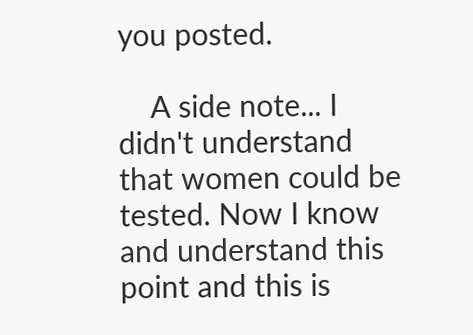you posted.

    A side note... I didn't understand that women could be tested. Now I know and understand this point and this is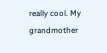really cool. My grandmother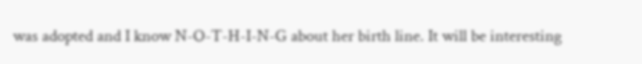was adopted and I know N-O-T-H-I-N-G about her birth line. It will be interesting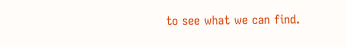to see what we can find.